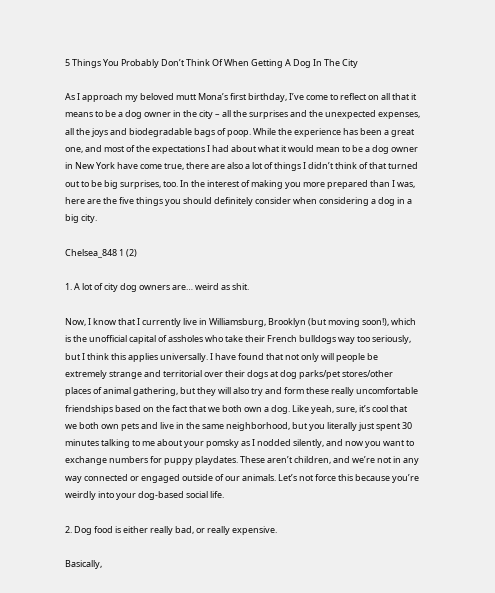5 Things You Probably Don’t Think Of When Getting A Dog In The City

As I approach my beloved mutt Mona’s first birthday, I’ve come to reflect on all that it means to be a dog owner in the city – all the surprises and the unexpected expenses, all the joys and biodegradable bags of poop. While the experience has been a great one, and most of the expectations I had about what it would mean to be a dog owner in New York have come true, there are also a lot of things I didn’t think of that turned out to be big surprises, too. In the interest of making you more prepared than I was, here are the five things you should definitely consider when considering a dog in a big city.

Chelsea_848 1 (2)

1. A lot of city dog owners are… weird as shit.

Now, I know that I currently live in Williamsburg, Brooklyn (but moving soon!), which is the unofficial capital of assholes who take their French bulldogs way too seriously, but I think this applies universally. I have found that not only will people be extremely strange and territorial over their dogs at dog parks/pet stores/other places of animal gathering, but they will also try and form these really uncomfortable friendships based on the fact that we both own a dog. Like yeah, sure, it’s cool that we both own pets and live in the same neighborhood, but you literally just spent 30 minutes talking to me about your pomsky as I nodded silently, and now you want to exchange numbers for puppy playdates. These aren’t children, and we’re not in any way connected or engaged outside of our animals. Let’s not force this because you’re weirdly into your dog-based social life.

2. Dog food is either really bad, or really expensive.

Basically,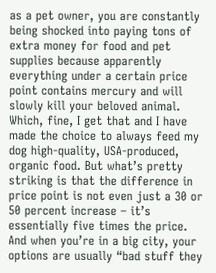as a pet owner, you are constantly being shocked into paying tons of extra money for food and pet supplies because apparently everything under a certain price point contains mercury and will slowly kill your beloved animal. Which, fine, I get that and I have made the choice to always feed my dog high-quality, USA-produced, organic food. But what’s pretty striking is that the difference in price point is not even just a 30 or 50 percent increase – it’s essentially five times the price. And when you’re in a big city, your options are usually “bad stuff they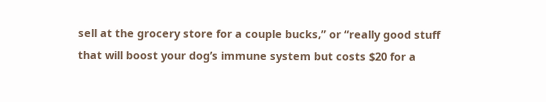sell at the grocery store for a couple bucks,” or “really good stuff that will boost your dog’s immune system but costs $20 for a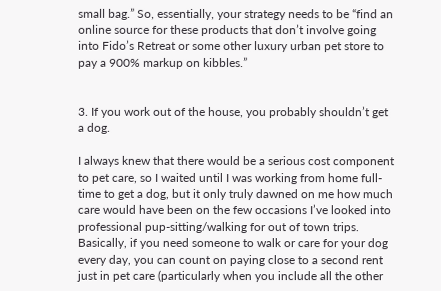small bag.” So, essentially, your strategy needs to be “find an online source for these products that don’t involve going into Fido’s Retreat or some other luxury urban pet store to pay a 900% markup on kibbles.”


3. If you work out of the house, you probably shouldn’t get a dog.

I always knew that there would be a serious cost component to pet care, so I waited until I was working from home full-time to get a dog, but it only truly dawned on me how much care would have been on the few occasions I’ve looked into professional pup-sitting/walking for out of town trips. Basically, if you need someone to walk or care for your dog every day, you can count on paying close to a second rent just in pet care (particularly when you include all the other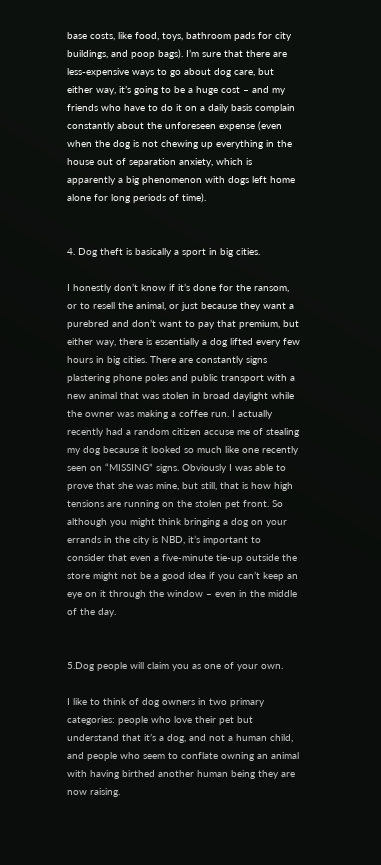base costs, like food, toys, bathroom pads for city buildings, and poop bags). I’m sure that there are less-expensive ways to go about dog care, but either way, it’s going to be a huge cost – and my friends who have to do it on a daily basis complain constantly about the unforeseen expense (even when the dog is not chewing up everything in the house out of separation anxiety, which is apparently a big phenomenon with dogs left home alone for long periods of time).


4. Dog theft is basically a sport in big cities.

I honestly don’t know if it’s done for the ransom, or to resell the animal, or just because they want a purebred and don’t want to pay that premium, but either way, there is essentially a dog lifted every few hours in big cities. There are constantly signs plastering phone poles and public transport with a new animal that was stolen in broad daylight while the owner was making a coffee run. I actually recently had a random citizen accuse me of stealing my dog because it looked so much like one recently seen on “MISSING” signs. Obviously I was able to prove that she was mine, but still, that is how high tensions are running on the stolen pet front. So although you might think bringing a dog on your errands in the city is NBD, it’s important to consider that even a five-minute tie-up outside the store might not be a good idea if you can’t keep an eye on it through the window – even in the middle of the day.


5.Dog people will claim you as one of your own.

I like to think of dog owners in two primary categories: people who love their pet but understand that it’s a dog, and not a human child, and people who seem to conflate owning an animal with having birthed another human being they are now raising.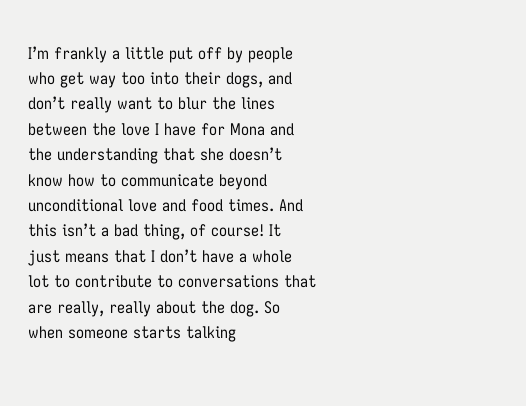I’m frankly a little put off by people who get way too into their dogs, and don’t really want to blur the lines between the love I have for Mona and the understanding that she doesn’t know how to communicate beyond unconditional love and food times. And this isn’t a bad thing, of course! It just means that I don’t have a whole lot to contribute to conversations that are really, really about the dog. So when someone starts talking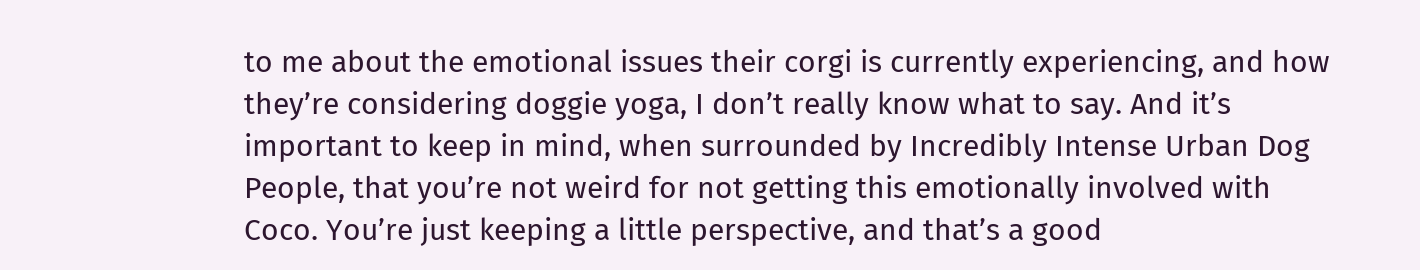to me about the emotional issues their corgi is currently experiencing, and how they’re considering doggie yoga, I don’t really know what to say. And it’s important to keep in mind, when surrounded by Incredibly Intense Urban Dog People, that you’re not weird for not getting this emotionally involved with Coco. You’re just keeping a little perspective, and that’s a good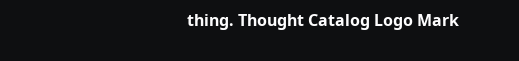thing. Thought Catalog Logo Mark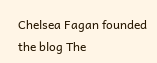Chelsea Fagan founded the blog The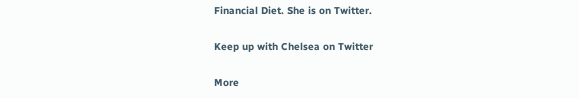Financial Diet. She is on Twitter.

Keep up with Chelsea on Twitter

More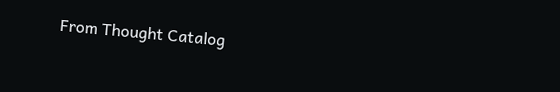From Thought Catalog